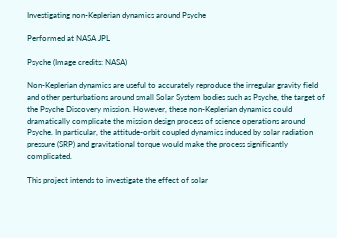Investigating non-Keplerian dynamics around Psyche

Performed at NASA JPL

Psyche (Image credits: NASA)

Non-Keplerian dynamics are useful to accurately reproduce the irregular gravity field and other perturbations around small Solar System bodies such as Psyche, the target of the Psyche Discovery mission. However, these non-Keplerian dynamics could dramatically complicate the mission design process of science operations around Psyche. In particular, the attitude-orbit coupled dynamics induced by solar radiation pressure (SRP) and gravitational torque would make the process significantly complicated.

This project intends to investigate the effect of solar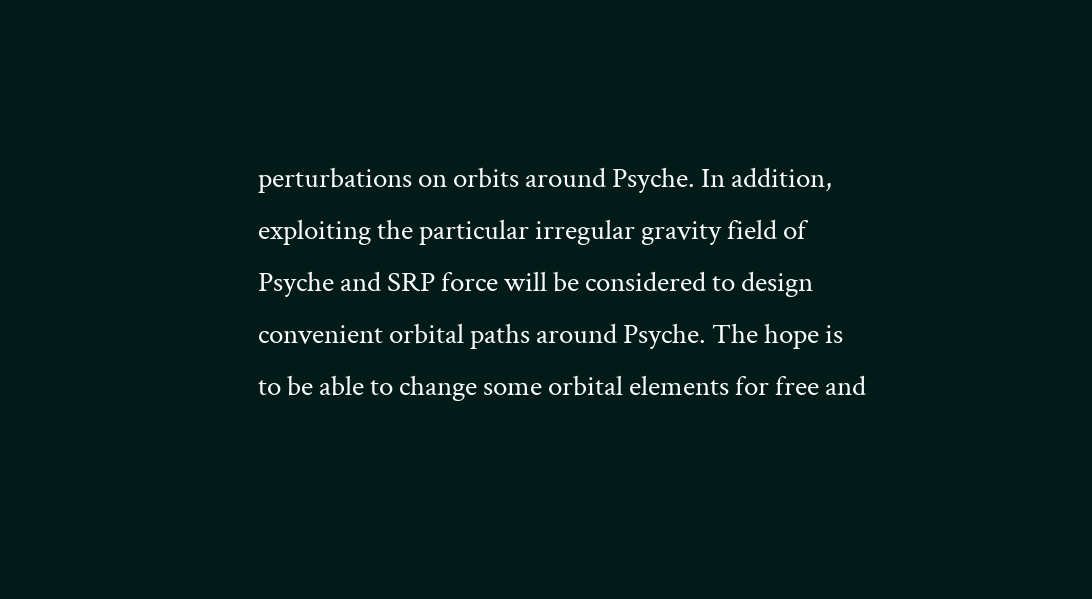perturbations on orbits around Psyche. In addition, exploiting the particular irregular gravity field of Psyche and SRP force will be considered to design convenient orbital paths around Psyche. The hope is to be able to change some orbital elements for free and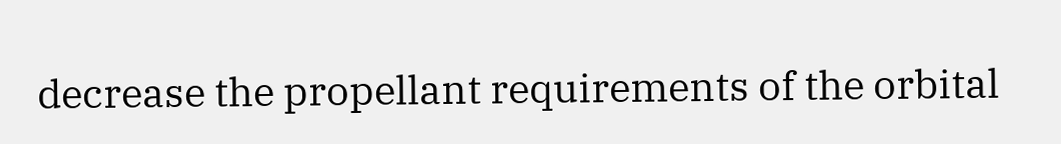decrease the propellant requirements of the orbital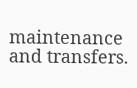maintenance and transfers.